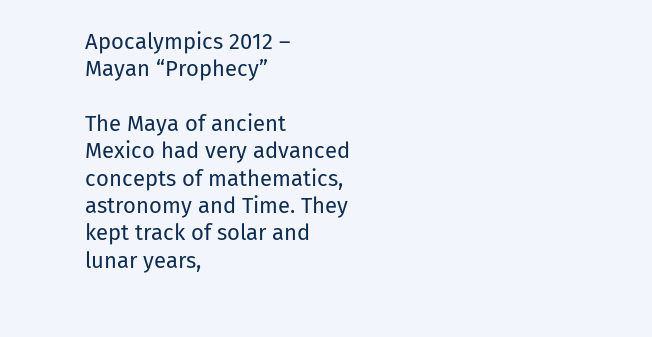Apocalympics 2012 – Mayan “Prophecy”

The Maya of ancient Mexico had very advanced concepts of mathematics, astronomy and Time. They kept track of solar and lunar years,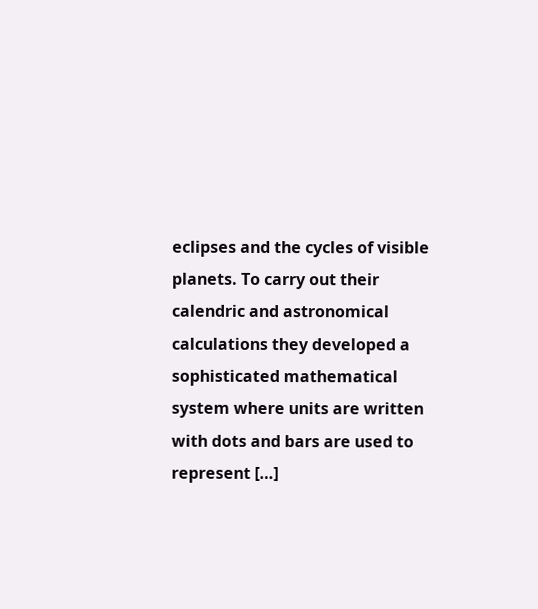eclipses and the cycles of visible planets. To carry out their calendric and astronomical calculations they developed a sophisticated mathematical system where units are written with dots and bars are used to represent […]